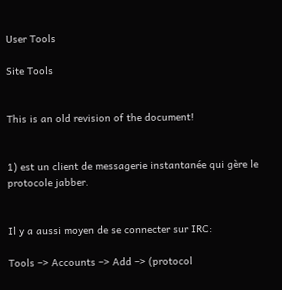User Tools

Site Tools


This is an old revision of the document!


1) est un client de messagerie instantanée qui gère le protocole jabber.


Il y a aussi moyen de se connecter sur IRC:

Tools –> Accounts –> Add –> (protocol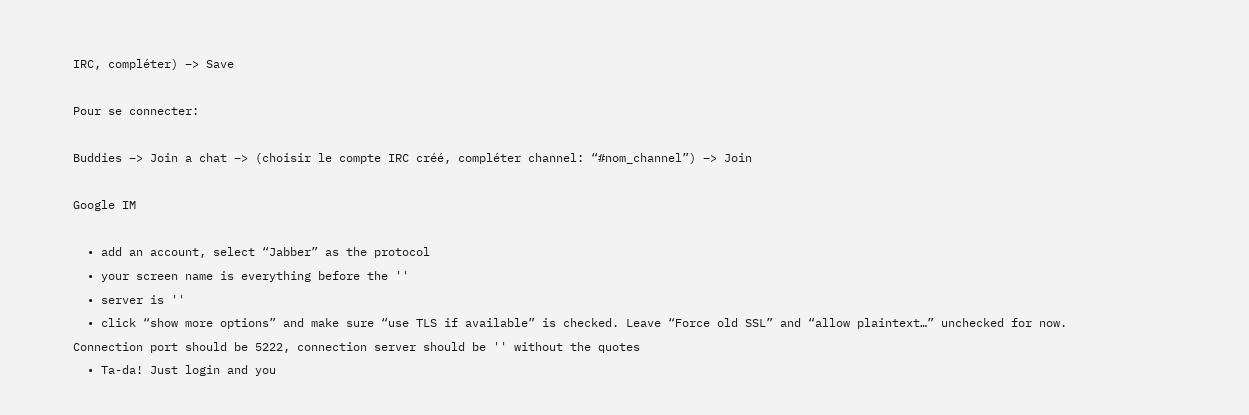IRC, compléter) –> Save

Pour se connecter:

Buddies –> Join a chat –> (choisir le compte IRC créé, compléter channel: “#nom_channel”) –> Join

Google IM

  • add an account, select “Jabber” as the protocol
  • your screen name is everything before the ''
  • server is ''
  • click “show more options” and make sure “use TLS if available” is checked. Leave “Force old SSL” and “allow plaintext…” unchecked for now. Connection port should be 5222, connection server should be '' without the quotes
  • Ta-da! Just login and you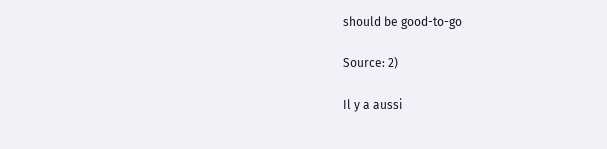should be good-to-go

Source: 2)

Il y a aussi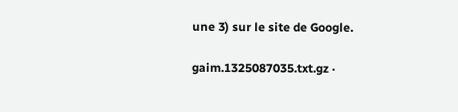une 3) sur le site de Google.

gaim.1325087035.txt.gz ·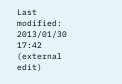Last modified: 2013/01/30 17:42 (external edit)